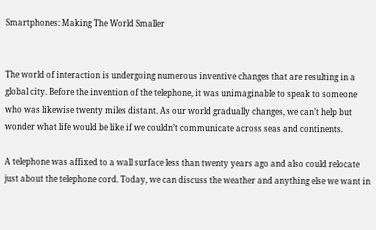Smartphones: Making The World Smaller


The world of interaction is undergoing numerous inventive changes that are resulting in a global city. Before the invention of the telephone, it was unimaginable to speak to someone who was likewise twenty miles distant. As our world gradually changes, we can’t help but wonder what life would be like if we couldn’t communicate across seas and continents.

A telephone was affixed to a wall surface less than twenty years ago and also could relocate just about the telephone cord. Today, we can discuss the weather and anything else we want in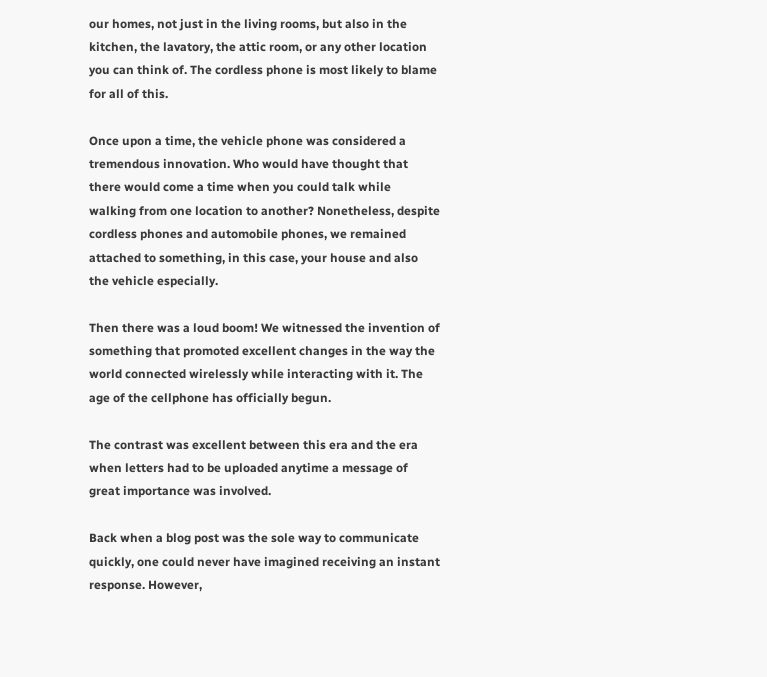our homes, not just in the living rooms, but also in the kitchen, the lavatory, the attic room, or any other location you can think of. The cordless phone is most likely to blame for all of this.

Once upon a time, the vehicle phone was considered a tremendous innovation. Who would have thought that there would come a time when you could talk while walking from one location to another? Nonetheless, despite cordless phones and automobile phones, we remained attached to something, in this case, your house and also the vehicle especially.

Then there was a loud boom! We witnessed the invention of something that promoted excellent changes in the way the world connected wirelessly while interacting with it. The age of the cellphone has officially begun.

The contrast was excellent between this era and the era when letters had to be uploaded anytime a message of great importance was involved.

Back when a blog post was the sole way to communicate quickly, one could never have imagined receiving an instant response. However,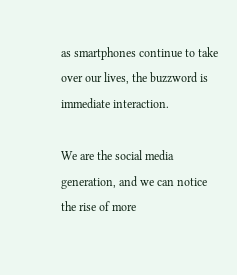as smartphones continue to take over our lives, the buzzword is immediate interaction.

We are the social media generation, and we can notice the rise of more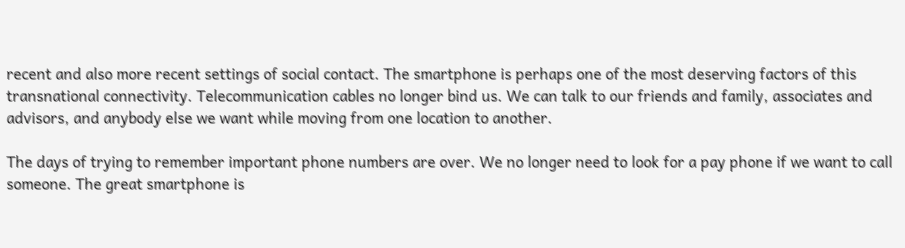recent and also more recent settings of social contact. The smartphone is perhaps one of the most deserving factors of this transnational connectivity. Telecommunication cables no longer bind us. We can talk to our friends and family, associates and advisors, and anybody else we want while moving from one location to another.

The days of trying to remember important phone numbers are over. We no longer need to look for a pay phone if we want to call someone. The great smartphone is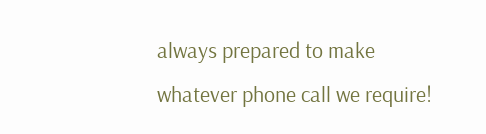always prepared to make whatever phone call we require!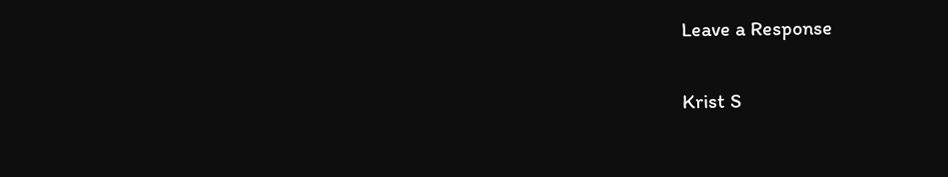Leave a Response

Krist S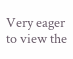Very eager to view the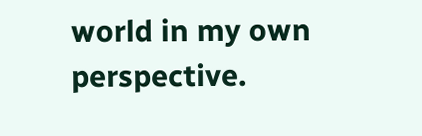world in my own perspective.